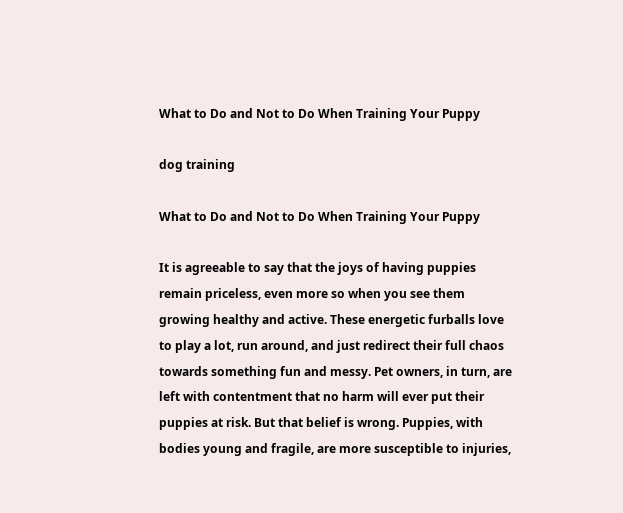What to Do and Not to Do When Training Your Puppy

dog training

What to Do and Not to Do When Training Your Puppy

It is agreeable to say that the joys of having puppies remain priceless, even more so when you see them growing healthy and active. These energetic furballs love to play a lot, run around, and just redirect their full chaos towards something fun and messy. Pet owners, in turn, are left with contentment that no harm will ever put their puppies at risk. But that belief is wrong. Puppies, with bodies young and fragile, are more susceptible to injuries,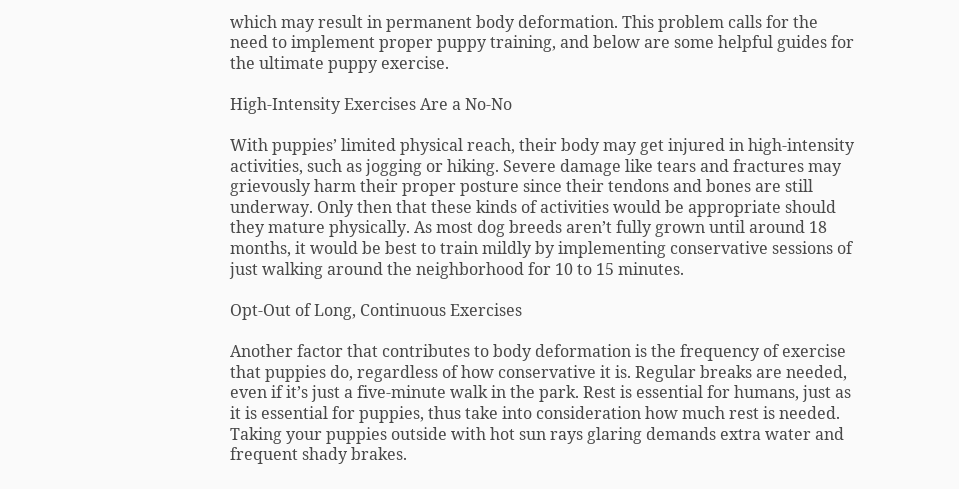which may result in permanent body deformation. This problem calls for the need to implement proper puppy training, and below are some helpful guides for the ultimate puppy exercise.

High-Intensity Exercises Are a No-No

With puppies’ limited physical reach, their body may get injured in high-intensity activities, such as jogging or hiking. Severe damage like tears and fractures may grievously harm their proper posture since their tendons and bones are still underway. Only then that these kinds of activities would be appropriate should they mature physically. As most dog breeds aren’t fully grown until around 18 months, it would be best to train mildly by implementing conservative sessions of just walking around the neighborhood for 10 to 15 minutes.

Opt-Out of Long, Continuous Exercises

Another factor that contributes to body deformation is the frequency of exercise that puppies do, regardless of how conservative it is. Regular breaks are needed, even if it’s just a five-minute walk in the park. Rest is essential for humans, just as it is essential for puppies, thus take into consideration how much rest is needed. Taking your puppies outside with hot sun rays glaring demands extra water and frequent shady brakes.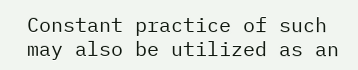Constant practice of such may also be utilized as an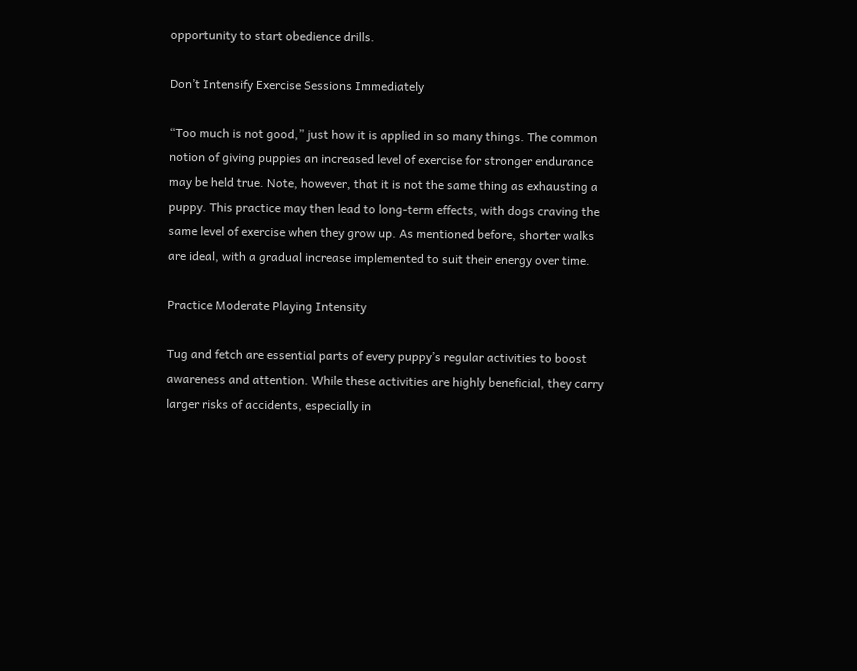opportunity to start obedience drills.

Don’t Intensify Exercise Sessions Immediately

“Too much is not good,” just how it is applied in so many things. The common notion of giving puppies an increased level of exercise for stronger endurance may be held true. Note, however, that it is not the same thing as exhausting a puppy. This practice may then lead to long-term effects, with dogs craving the same level of exercise when they grow up. As mentioned before, shorter walks are ideal, with a gradual increase implemented to suit their energy over time.

Practice Moderate Playing Intensity

Tug and fetch are essential parts of every puppy’s regular activities to boost awareness and attention. While these activities are highly beneficial, they carry larger risks of accidents, especially in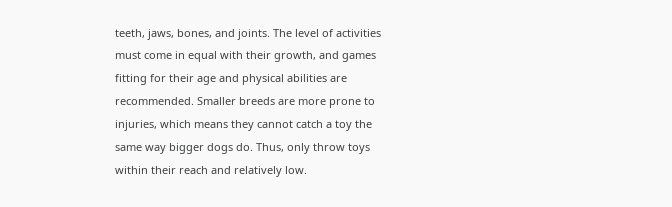teeth, jaws, bones, and joints. The level of activities must come in equal with their growth, and games fitting for their age and physical abilities are recommended. Smaller breeds are more prone to injuries, which means they cannot catch a toy the same way bigger dogs do. Thus, only throw toys within their reach and relatively low.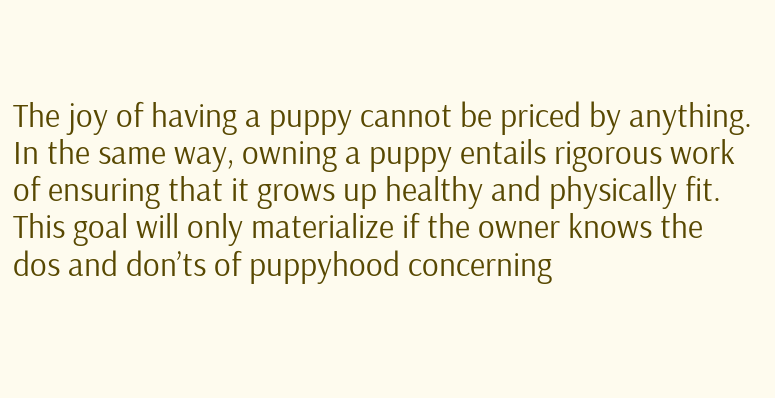The joy of having a puppy cannot be priced by anything. In the same way, owning a puppy entails rigorous work of ensuring that it grows up healthy and physically fit. This goal will only materialize if the owner knows the dos and don’ts of puppyhood concerning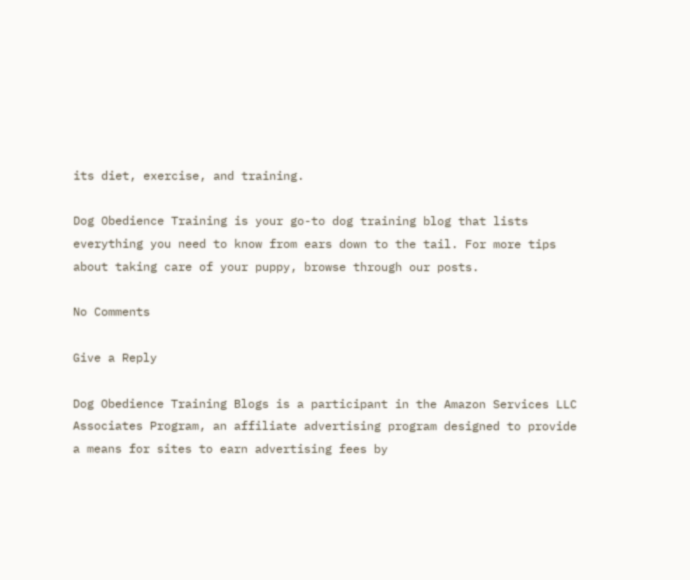its diet, exercise, and training.

Dog Obedience Training is your go-to dog training blog that lists everything you need to know from ears down to the tail. For more tips about taking care of your puppy, browse through our posts.

No Comments

Give a Reply

Dog Obedience Training Blogs is a participant in the Amazon Services LLC Associates Program, an affiliate advertising program designed to provide a means for sites to earn advertising fees by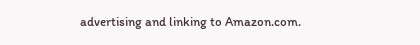advertising and linking to Amazon.com.